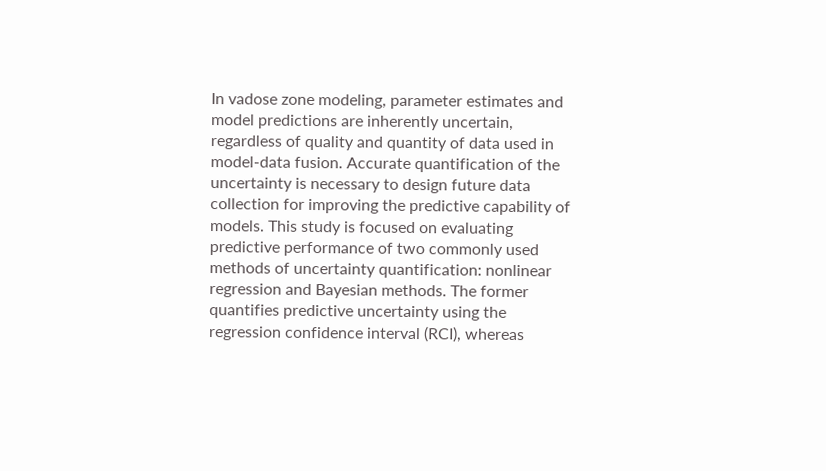In vadose zone modeling, parameter estimates and model predictions are inherently uncertain, regardless of quality and quantity of data used in model-data fusion. Accurate quantification of the uncertainty is necessary to design future data collection for improving the predictive capability of models. This study is focused on evaluating predictive performance of two commonly used methods of uncertainty quantification: nonlinear regression and Bayesian methods. The former quantifies predictive uncertainty using the regression confidence interval (RCI), whereas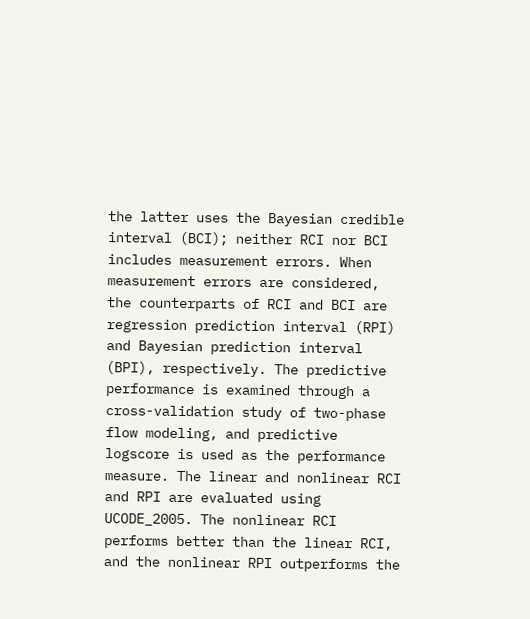the latter uses the Bayesian credible interval (BCI); neither RCI nor BCI includes measurement errors. When measurement errors are considered, the counterparts of RCI and BCI are regression prediction interval (RPI) and Bayesian prediction interval (BPI), respectively. The predictive performance is examined through a cross-validation study of two-phase flow modeling, and predictive logscore is used as the performance measure. The linear and nonlinear RCI and RPI are evaluated using UCODE_2005. The nonlinear RCI performs better than the linear RCI, and the nonlinear RPI outperforms the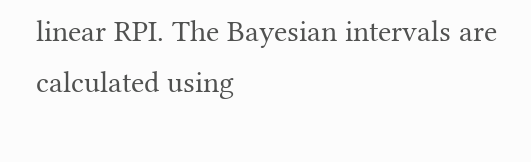linear RPI. The Bayesian intervals are calculated using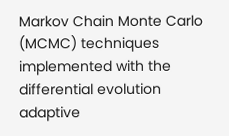Markov Chain Monte Carlo (MCMC) techniques implemented with the differential evolution adaptive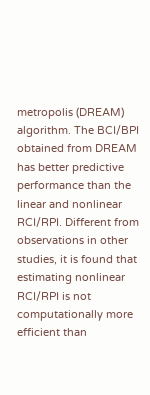metropolis (DREAM) algorithm. The BCI/BPI obtained from DREAM has better predictive performance than the linear and nonlinear RCI/RPI. Different from observations in other studies, it is found that estimating nonlinear RCI/RPI is not computationally more efficient than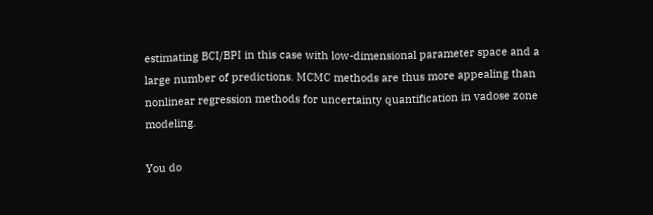estimating BCI/BPI in this case with low-dimensional parameter space and a large number of predictions. MCMC methods are thus more appealing than nonlinear regression methods for uncertainty quantification in vadose zone modeling.

You do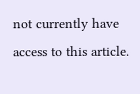not currently have access to this article.